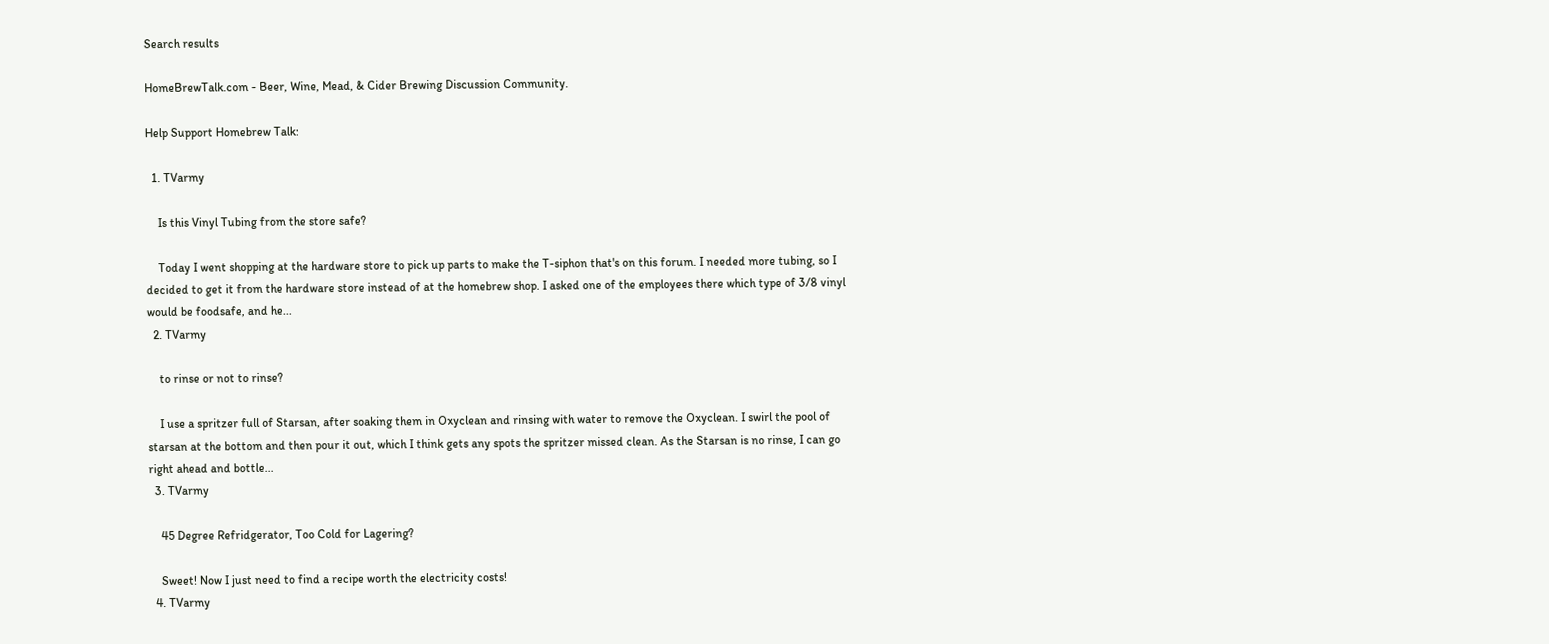Search results

HomeBrewTalk.com - Beer, Wine, Mead, & Cider Brewing Discussion Community.

Help Support Homebrew Talk:

  1. TVarmy

    Is this Vinyl Tubing from the store safe?

    Today I went shopping at the hardware store to pick up parts to make the T-siphon that's on this forum. I needed more tubing, so I decided to get it from the hardware store instead of at the homebrew shop. I asked one of the employees there which type of 3/8 vinyl would be foodsafe, and he...
  2. TVarmy

    to rinse or not to rinse?

    I use a spritzer full of Starsan, after soaking them in Oxyclean and rinsing with water to remove the Oxyclean. I swirl the pool of starsan at the bottom and then pour it out, which I think gets any spots the spritzer missed clean. As the Starsan is no rinse, I can go right ahead and bottle...
  3. TVarmy

    45 Degree Refridgerator, Too Cold for Lagering?

    Sweet! Now I just need to find a recipe worth the electricity costs!
  4. TVarmy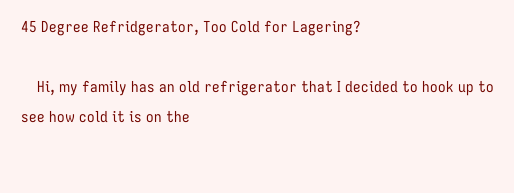45 Degree Refridgerator, Too Cold for Lagering?

    Hi, my family has an old refrigerator that I decided to hook up to see how cold it is on the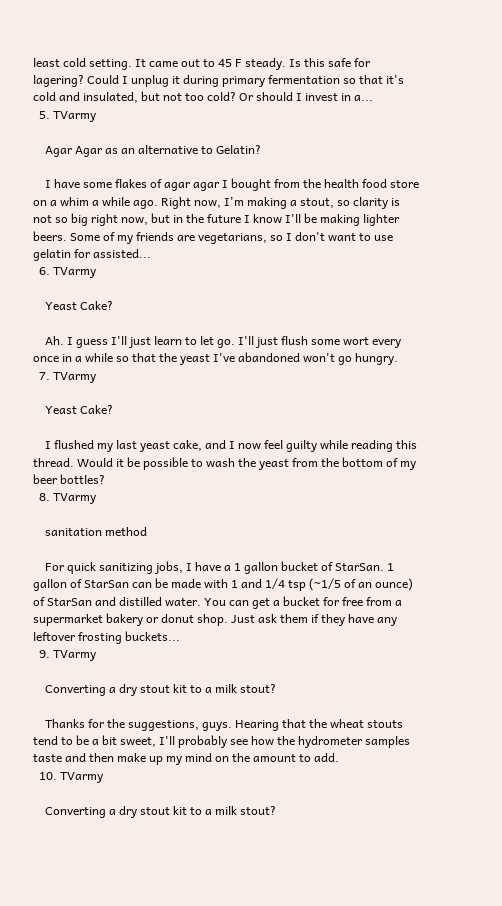least cold setting. It came out to 45 F steady. Is this safe for lagering? Could I unplug it during primary fermentation so that it's cold and insulated, but not too cold? Or should I invest in a...
  5. TVarmy

    Agar Agar as an alternative to Gelatin?

    I have some flakes of agar agar I bought from the health food store on a whim a while ago. Right now, I'm making a stout, so clarity is not so big right now, but in the future I know I'll be making lighter beers. Some of my friends are vegetarians, so I don't want to use gelatin for assisted...
  6. TVarmy

    Yeast Cake?

    Ah. I guess I'll just learn to let go. I'll just flush some wort every once in a while so that the yeast I've abandoned won't go hungry.
  7. TVarmy

    Yeast Cake?

    I flushed my last yeast cake, and I now feel guilty while reading this thread. Would it be possible to wash the yeast from the bottom of my beer bottles?
  8. TVarmy

    sanitation method

    For quick sanitizing jobs, I have a 1 gallon bucket of StarSan. 1 gallon of StarSan can be made with 1 and 1/4 tsp (~1/5 of an ounce) of StarSan and distilled water. You can get a bucket for free from a supermarket bakery or donut shop. Just ask them if they have any leftover frosting buckets...
  9. TVarmy

    Converting a dry stout kit to a milk stout?

    Thanks for the suggestions, guys. Hearing that the wheat stouts tend to be a bit sweet, I'll probably see how the hydrometer samples taste and then make up my mind on the amount to add.
  10. TVarmy

    Converting a dry stout kit to a milk stout?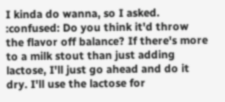I kinda do wanna, so I asked. :confused: Do you think it'd throw the flavor off balance? If there's more to a milk stout than just adding lactose, I'll just go ahead and do it dry. I'll use the lactose for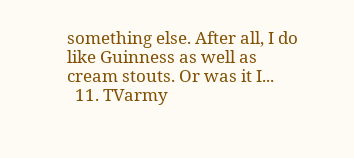something else. After all, I do like Guinness as well as cream stouts. Or was it I...
  11. TVarmy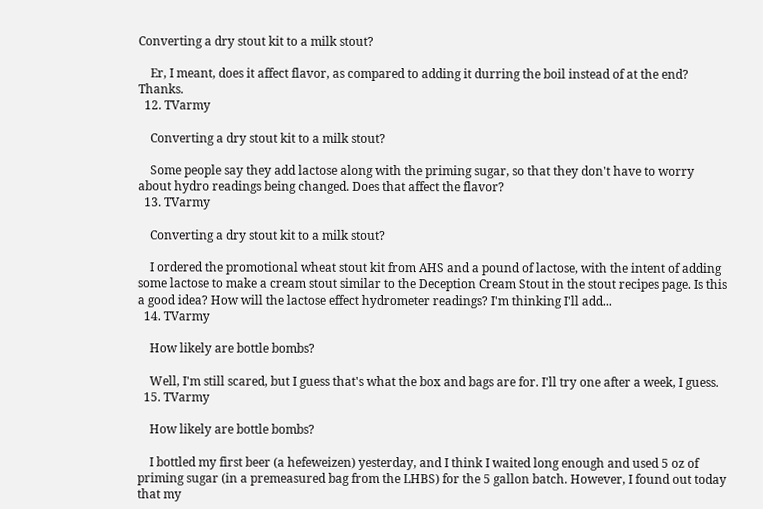Converting a dry stout kit to a milk stout?

    Er, I meant, does it affect flavor, as compared to adding it durring the boil instead of at the end? Thanks.
  12. TVarmy

    Converting a dry stout kit to a milk stout?

    Some people say they add lactose along with the priming sugar, so that they don't have to worry about hydro readings being changed. Does that affect the flavor?
  13. TVarmy

    Converting a dry stout kit to a milk stout?

    I ordered the promotional wheat stout kit from AHS and a pound of lactose, with the intent of adding some lactose to make a cream stout similar to the Deception Cream Stout in the stout recipes page. Is this a good idea? How will the lactose effect hydrometer readings? I'm thinking I'll add...
  14. TVarmy

    How likely are bottle bombs?

    Well, I'm still scared, but I guess that's what the box and bags are for. I'll try one after a week, I guess.
  15. TVarmy

    How likely are bottle bombs?

    I bottled my first beer (a hefeweizen) yesterday, and I think I waited long enough and used 5 oz of priming sugar (in a premeasured bag from the LHBS) for the 5 gallon batch. However, I found out today that my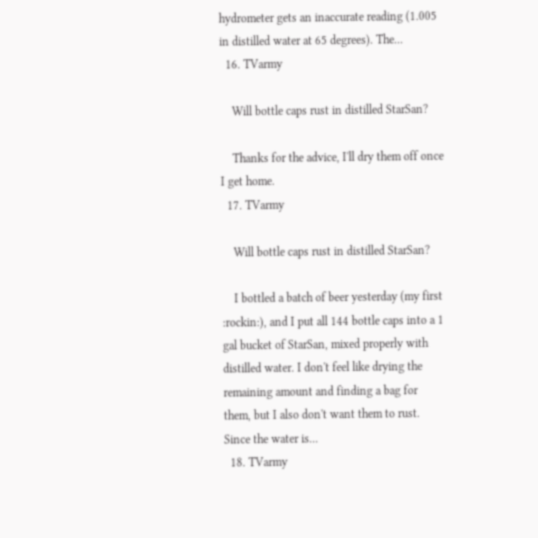hydrometer gets an inaccurate reading (1.005 in distilled water at 65 degrees). The...
  16. TVarmy

    Will bottle caps rust in distilled StarSan?

    Thanks for the advice, I'll dry them off once I get home.
  17. TVarmy

    Will bottle caps rust in distilled StarSan?

    I bottled a batch of beer yesterday (my first :rockin:), and I put all 144 bottle caps into a 1 gal bucket of StarSan, mixed properly with distilled water. I don't feel like drying the remaining amount and finding a bag for them, but I also don't want them to rust. Since the water is...
  18. TVarmy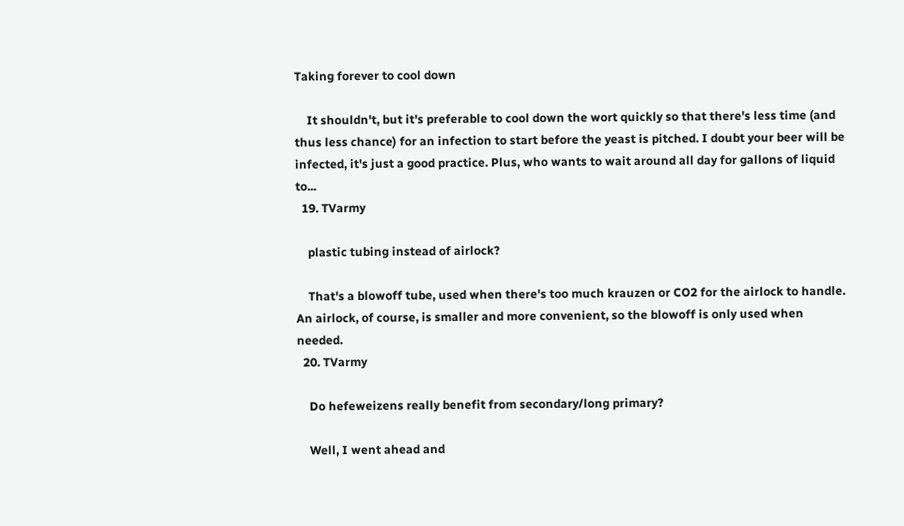Taking forever to cool down

    It shouldn't, but it's preferable to cool down the wort quickly so that there's less time (and thus less chance) for an infection to start before the yeast is pitched. I doubt your beer will be infected, it's just a good practice. Plus, who wants to wait around all day for gallons of liquid to...
  19. TVarmy

    plastic tubing instead of airlock?

    That's a blowoff tube, used when there's too much krauzen or CO2 for the airlock to handle. An airlock, of course, is smaller and more convenient, so the blowoff is only used when needed.
  20. TVarmy

    Do hefeweizens really benefit from secondary/long primary?

    Well, I went ahead and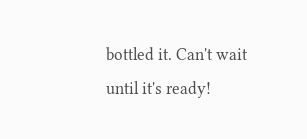bottled it. Can't wait until it's ready!